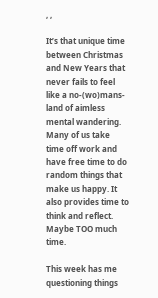, ,

It’s that unique time between Christmas and New Years that never fails to feel like a no-(wo)mans-land of aimless mental wandering. Many of us take time off work and have free time to do random things that make us happy. It also provides time to think and reflect. Maybe TOO much time.

This week has me questioning things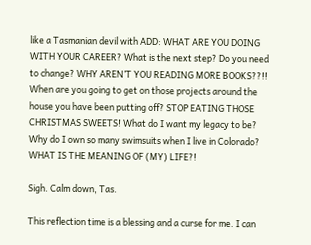like a Tasmanian devil with ADD: WHAT ARE YOU DOING WITH YOUR CAREER? What is the next step? Do you need to change? WHY AREN’T YOU READING MORE BOOKS??!! When are you going to get on those projects around the house you have been putting off? STOP EATING THOSE CHRISTMAS SWEETS! What do I want my legacy to be? Why do I own so many swimsuits when I live in Colorado? WHAT IS THE MEANING OF (MY) LIFE?!

Sigh. Calm down, Tas.

This reflection time is a blessing and a curse for me. I can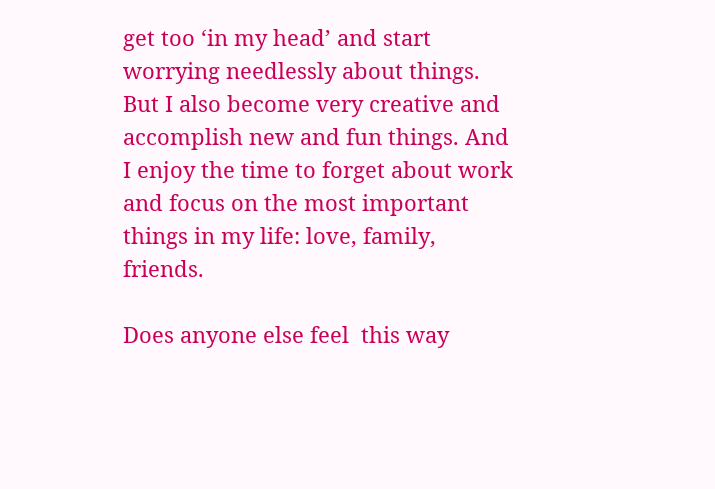get too ‘in my head’ and start worrying needlessly about things. But I also become very creative and accomplish new and fun things. And I enjoy the time to forget about work and focus on the most important things in my life: love, family, friends.

Does anyone else feel  this way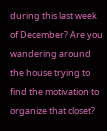during this last week of December? Are you wandering around the house trying to find the motivation to organize that closet?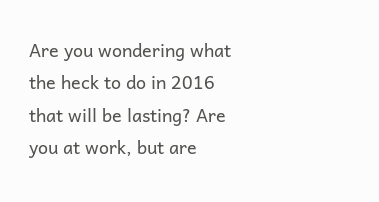Are you wondering what the heck to do in 2016 that will be lasting? Are you at work, but are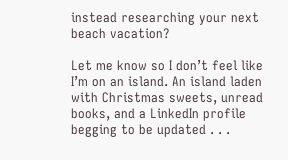instead researching your next beach vacation?

Let me know so I don’t feel like I’m on an island. An island laden with Christmas sweets, unread books, and a LinkedIn profile begging to be updated . . .